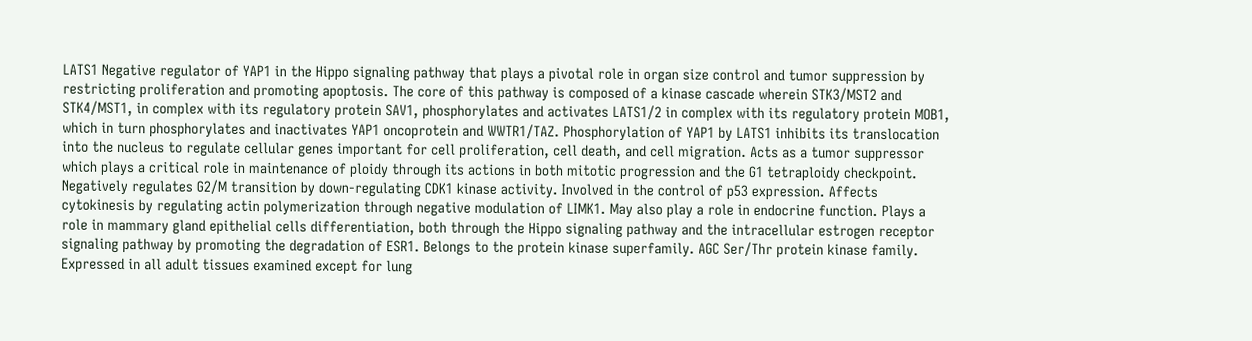LATS1 Negative regulator of YAP1 in the Hippo signaling pathway that plays a pivotal role in organ size control and tumor suppression by restricting proliferation and promoting apoptosis. The core of this pathway is composed of a kinase cascade wherein STK3/MST2 and STK4/MST1, in complex with its regulatory protein SAV1, phosphorylates and activates LATS1/2 in complex with its regulatory protein MOB1, which in turn phosphorylates and inactivates YAP1 oncoprotein and WWTR1/TAZ. Phosphorylation of YAP1 by LATS1 inhibits its translocation into the nucleus to regulate cellular genes important for cell proliferation, cell death, and cell migration. Acts as a tumor suppressor which plays a critical role in maintenance of ploidy through its actions in both mitotic progression and the G1 tetraploidy checkpoint. Negatively regulates G2/M transition by down-regulating CDK1 kinase activity. Involved in the control of p53 expression. Affects cytokinesis by regulating actin polymerization through negative modulation of LIMK1. May also play a role in endocrine function. Plays a role in mammary gland epithelial cells differentiation, both through the Hippo signaling pathway and the intracellular estrogen receptor signaling pathway by promoting the degradation of ESR1. Belongs to the protein kinase superfamily. AGC Ser/Thr protein kinase family. Expressed in all adult tissues examined except for lung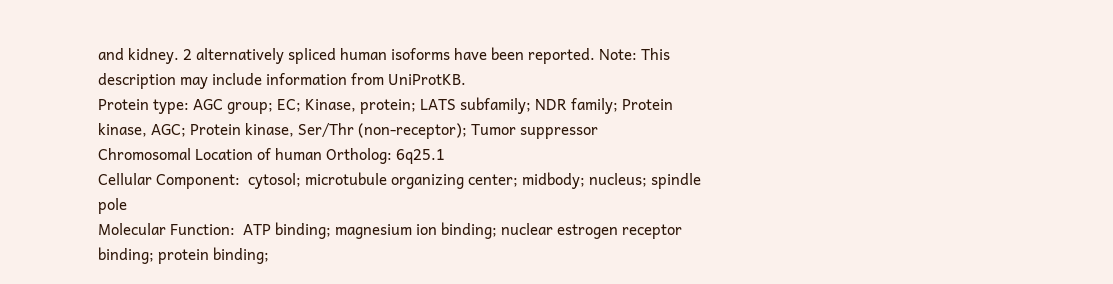and kidney. 2 alternatively spliced human isoforms have been reported. Note: This description may include information from UniProtKB.
Protein type: AGC group; EC; Kinase, protein; LATS subfamily; NDR family; Protein kinase, AGC; Protein kinase, Ser/Thr (non-receptor); Tumor suppressor
Chromosomal Location of human Ortholog: 6q25.1
Cellular Component:  cytosol; microtubule organizing center; midbody; nucleus; spindle pole
Molecular Function:  ATP binding; magnesium ion binding; nuclear estrogen receptor binding; protein binding;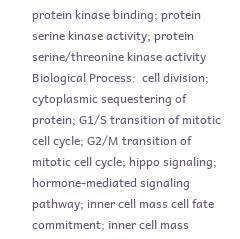protein kinase binding; protein serine kinase activity; protein serine/threonine kinase activity
Biological Process:  cell division; cytoplasmic sequestering of protein; G1/S transition of mitotic cell cycle; G2/M transition of mitotic cell cycle; hippo signaling; hormone-mediated signaling pathway; inner cell mass cell fate commitment; inner cell mass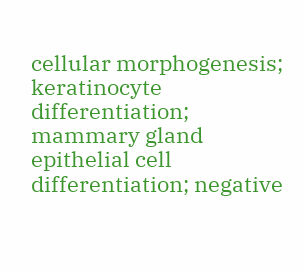cellular morphogenesis; keratinocyte differentiation; mammary gland epithelial cell differentiation; negative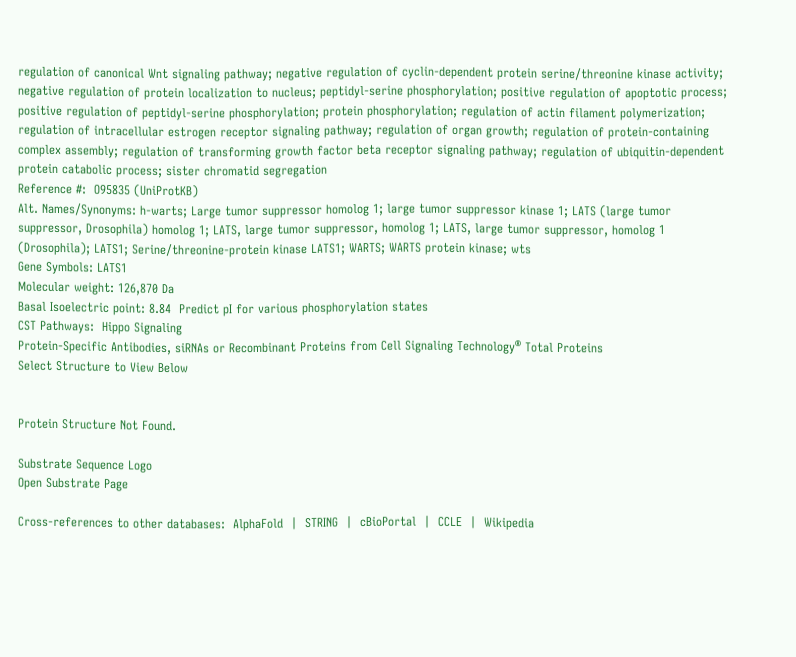regulation of canonical Wnt signaling pathway; negative regulation of cyclin-dependent protein serine/threonine kinase activity; negative regulation of protein localization to nucleus; peptidyl-serine phosphorylation; positive regulation of apoptotic process; positive regulation of peptidyl-serine phosphorylation; protein phosphorylation; regulation of actin filament polymerization; regulation of intracellular estrogen receptor signaling pathway; regulation of organ growth; regulation of protein-containing complex assembly; regulation of transforming growth factor beta receptor signaling pathway; regulation of ubiquitin-dependent protein catabolic process; sister chromatid segregation
Reference #:  O95835 (UniProtKB)
Alt. Names/Synonyms: h-warts; Large tumor suppressor homolog 1; large tumor suppressor kinase 1; LATS (large tumor suppressor, Drosophila) homolog 1; LATS, large tumor suppressor, homolog 1; LATS, large tumor suppressor, homolog 1 (Drosophila); LATS1; Serine/threonine-protein kinase LATS1; WARTS; WARTS protein kinase; wts
Gene Symbols: LATS1
Molecular weight: 126,870 Da
Basal Isoelectric point: 8.84  Predict pI for various phosphorylation states
CST Pathways:  Hippo Signaling
Protein-Specific Antibodies, siRNAs or Recombinant Proteins from Cell Signaling Technology® Total Proteins
Select Structure to View Below


Protein Structure Not Found.

Substrate Sequence Logo
Open Substrate Page

Cross-references to other databases:  AlphaFold  |  STRING  |  cBioPortal  |  CCLE  |  Wikipedia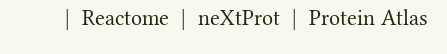|  Reactome  |  neXtProt  |  Protein Atlas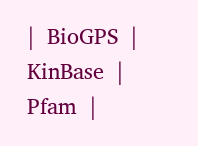|  BioGPS  |  KinBase  |  Pfam  |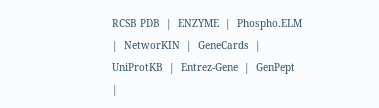RCSB PDB  |  ENZYME  |  Phospho.ELM  |  NetworKIN  |  GeneCards  |  UniProtKB  |  Entrez-Gene  |  GenPept  |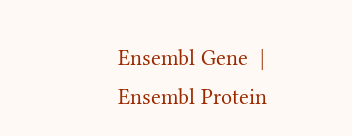Ensembl Gene  |  Ensembl Protein